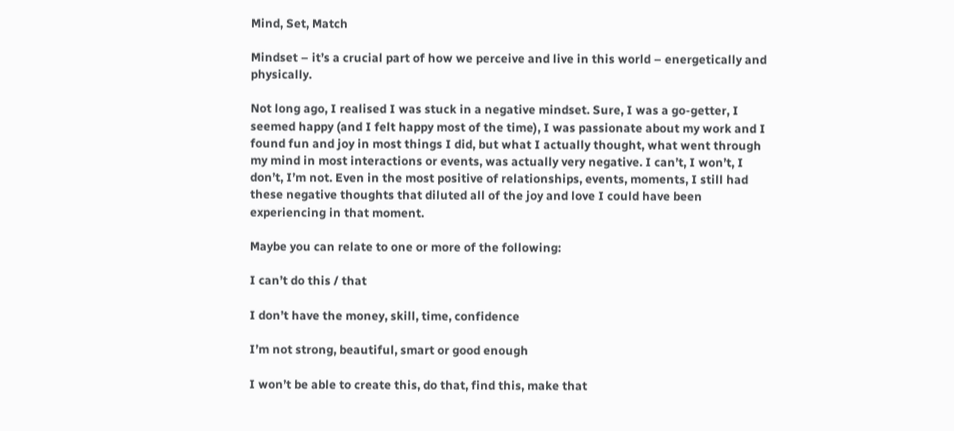Mind, Set, Match

Mindset – it’s a crucial part of how we perceive and live in this world – energetically and physically.

Not long ago, I realised I was stuck in a negative mindset. Sure, I was a go-getter, I seemed happy (and I felt happy most of the time), I was passionate about my work and I found fun and joy in most things I did, but what I actually thought, what went through my mind in most interactions or events, was actually very negative. I can’t, I won’t, I don’t, I’m not. Even in the most positive of relationships, events, moments, I still had these negative thoughts that diluted all of the joy and love I could have been experiencing in that moment.

Maybe you can relate to one or more of the following:

I can’t do this / that

I don’t have the money, skill, time, confidence

I’m not strong, beautiful, smart or good enough

I won’t be able to create this, do that, find this, make that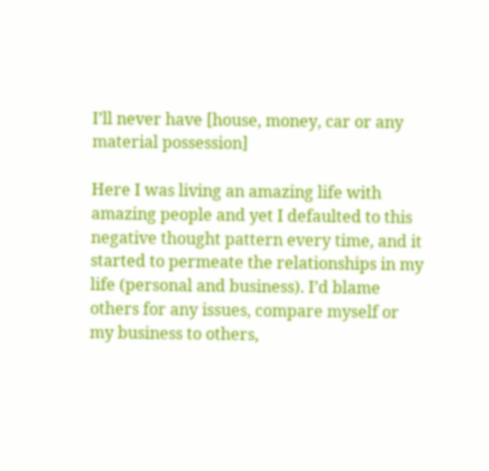I’ll never have [house, money, car or any material possession]

Here I was living an amazing life with amazing people and yet I defaulted to this negative thought pattern every time, and it started to permeate the relationships in my life (personal and business). I’d blame others for any issues, compare myself or my business to others,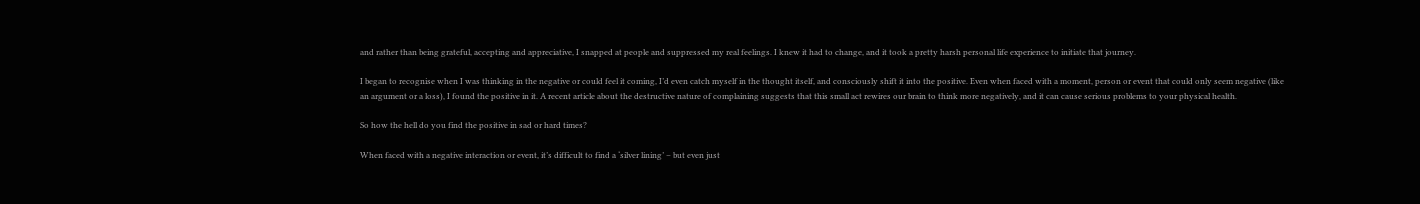and rather than being grateful, accepting and appreciative, I snapped at people and suppressed my real feelings. I knew it had to change, and it took a pretty harsh personal life experience to initiate that journey.

I began to recognise when I was thinking in the negative or could feel it coming, I’d even catch myself in the thought itself, and consciously shift it into the positive. Even when faced with a moment, person or event that could only seem negative (like an argument or a loss), I found the positive in it. A recent article about the destructive nature of complaining suggests that this small act rewires our brain to think more negatively, and it can cause serious problems to your physical health.

So how the hell do you find the positive in sad or hard times?

When faced with a negative interaction or event, it’s difficult to find a ‘silver lining’ – but even just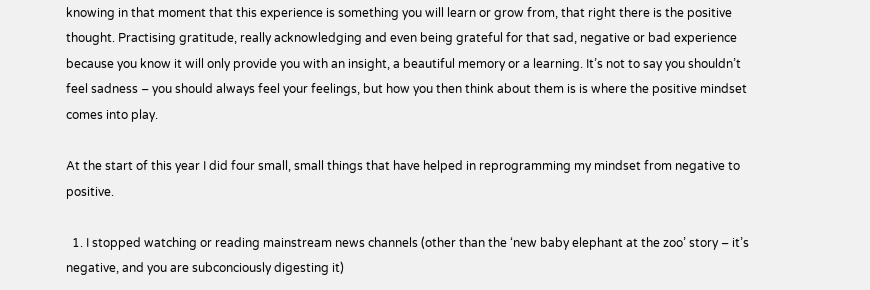knowing in that moment that this experience is something you will learn or grow from, that right there is the positive thought. Practising gratitude, really acknowledging and even being grateful for that sad, negative or bad experience because you know it will only provide you with an insight, a beautiful memory or a learning. It’s not to say you shouldn’t feel sadness – you should always feel your feelings, but how you then think about them is is where the positive mindset comes into play.

At the start of this year I did four small, small things that have helped in reprogramming my mindset from negative to positive.

  1. I stopped watching or reading mainstream news channels (other than the ‘new baby elephant at the zoo’ story – it’s negative, and you are subconciously digesting it)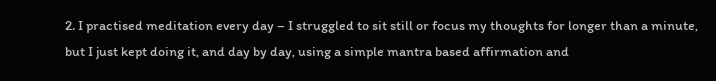2. I practised meditation every day – I struggled to sit still or focus my thoughts for longer than a minute, but I just kept doing it, and day by day, using a simple mantra based affirmation and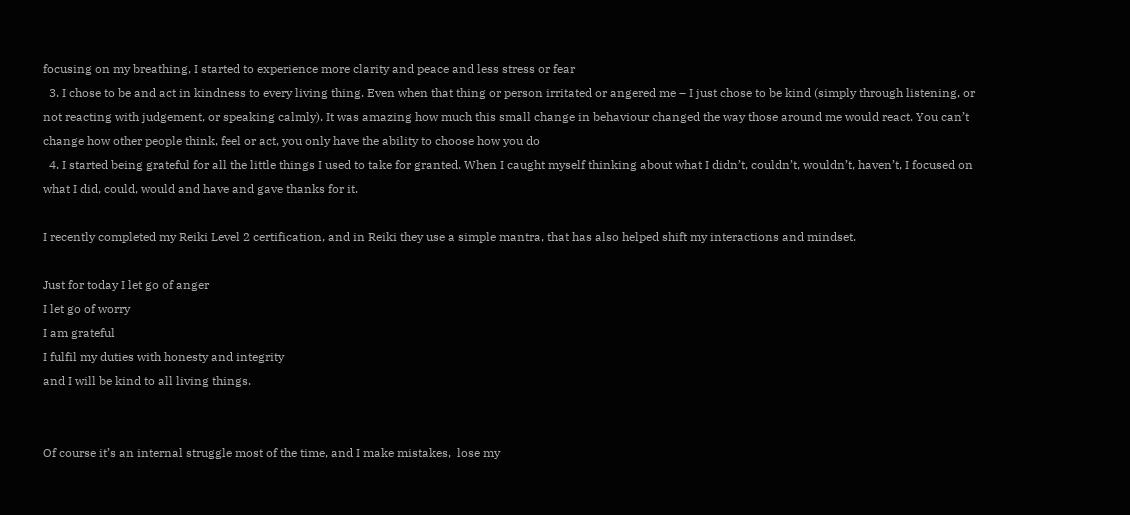focusing on my breathing, I started to experience more clarity and peace and less stress or fear
  3. I chose to be and act in kindness to every living thing. Even when that thing or person irritated or angered me – I just chose to be kind (simply through listening, or not reacting with judgement, or speaking calmly). It was amazing how much this small change in behaviour changed the way those around me would react. You can’t change how other people think, feel or act, you only have the ability to choose how you do
  4. I started being grateful for all the little things I used to take for granted. When I caught myself thinking about what I didn’t, couldn’t, wouldn’t, haven’t, I focused on what I did, could, would and have and gave thanks for it.

I recently completed my Reiki Level 2 certification, and in Reiki they use a simple mantra, that has also helped shift my interactions and mindset.

Just for today I let go of anger
I let go of worry
I am grateful
I fulfil my duties with honesty and integrity
and I will be kind to all living things.


Of course it’s an internal struggle most of the time, and I make mistakes,  lose my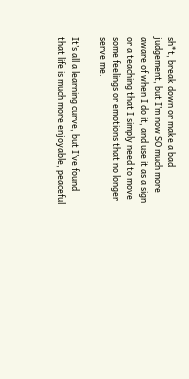sh*t, break down or make a bad judgement, but I’m now SO much more aware of when I do it, and use it as a sign or a teaching that I simply need to move some feelings or emotions that no longer serve me.

It’s all a learning curve, but I’ve found that life is much more enjoyable, peaceful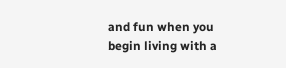and fun when you begin living with a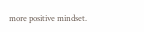more positive mindset.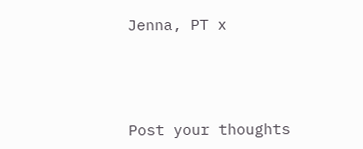Jenna, PT x




Post your thoughts